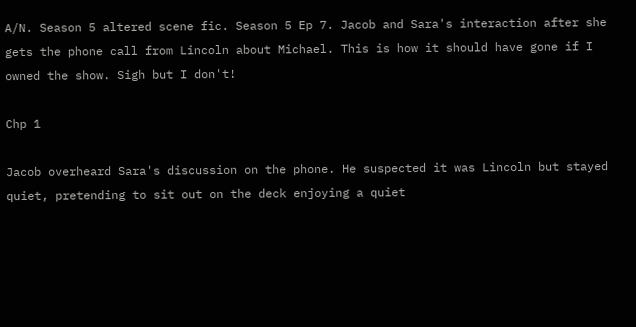A/N. Season 5 altered scene fic. Season 5 Ep 7. Jacob and Sara's interaction after she gets the phone call from Lincoln about Michael. This is how it should have gone if I owned the show. Sigh but I don't!

Chp 1

Jacob overheard Sara's discussion on the phone. He suspected it was Lincoln but stayed quiet, pretending to sit out on the deck enjoying a quiet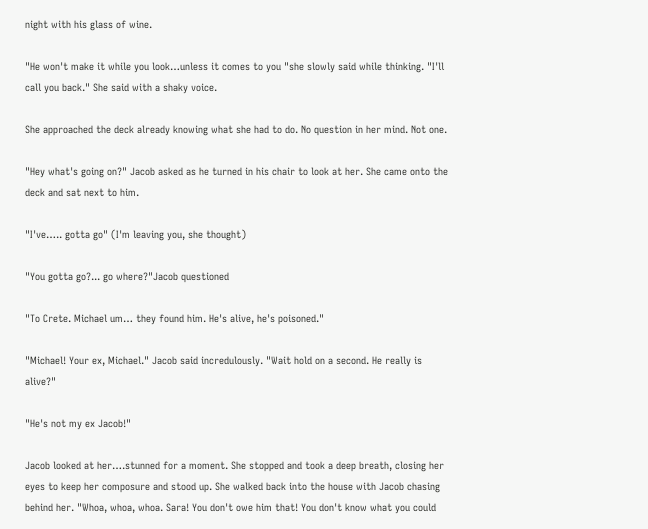night with his glass of wine.

"He won't make it while you look…unless it comes to you "she slowly said while thinking. "I'll call you back." She said with a shaky voice.

She approached the deck already knowing what she had to do. No question in her mind. Not one.

"Hey what's going on?" Jacob asked as he turned in his chair to look at her. She came onto the deck and sat next to him.

"I've….. gotta go" (I'm leaving you, she thought)

"You gotta go?... go where?"Jacob questioned

"To Crete. Michael um… they found him. He's alive, he's poisoned."

"Michael! Your ex, Michael." Jacob said incredulously. "Wait hold on a second. He really is alive?"

"He's not my ex Jacob!"

Jacob looked at her….stunned for a moment. She stopped and took a deep breath, closing her eyes to keep her composure and stood up. She walked back into the house with Jacob chasing behind her. "Whoa, whoa, whoa. Sara! You don't owe him that! You don't know what you could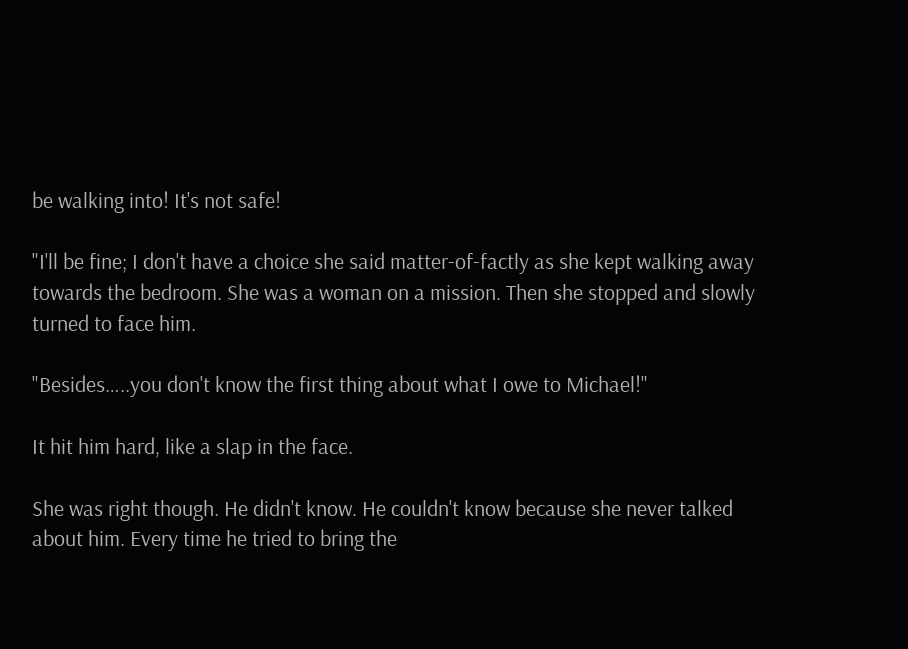be walking into! It's not safe!

"I'll be fine; I don't have a choice she said matter-of-factly as she kept walking away towards the bedroom. She was a woman on a mission. Then she stopped and slowly turned to face him.

"Besides…..you don't know the first thing about what I owe to Michael!"

It hit him hard, like a slap in the face.

She was right though. He didn't know. He couldn't know because she never talked about him. Every time he tried to bring the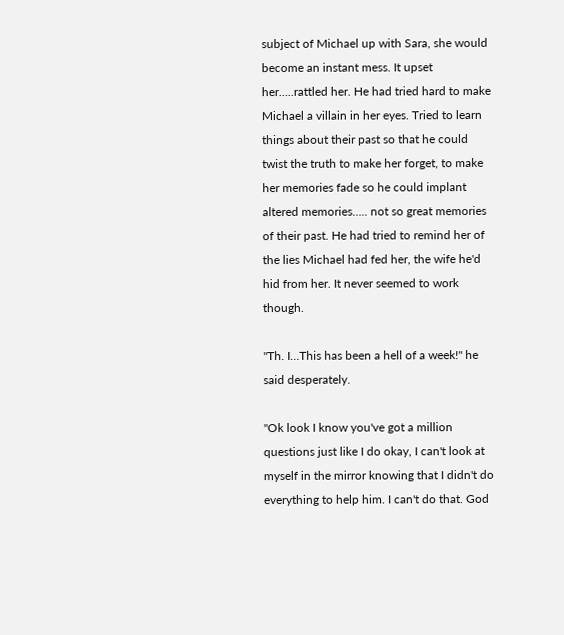subject of Michael up with Sara, she would become an instant mess. It upset her…..rattled her. He had tried hard to make Michael a villain in her eyes. Tried to learn things about their past so that he could twist the truth to make her forget, to make her memories fade so he could implant altered memories….. not so great memories of their past. He had tried to remind her of the lies Michael had fed her, the wife he'd hid from her. It never seemed to work though.

"Th. I…This has been a hell of a week!" he said desperately.

"Ok look I know you've got a million questions just like I do okay, I can't look at myself in the mirror knowing that I didn't do everything to help him. I can't do that. God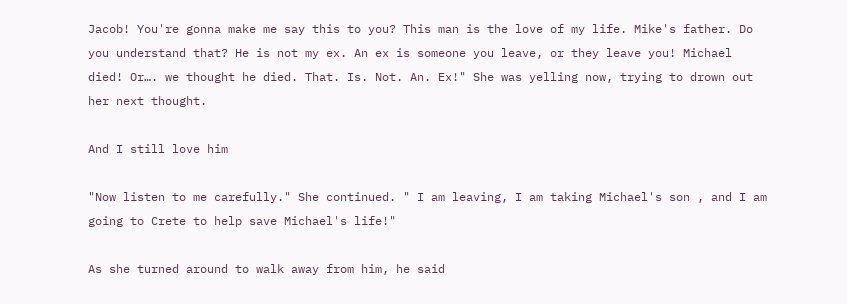Jacob! You're gonna make me say this to you? This man is the love of my life. Mike's father. Do you understand that? He is not my ex. An ex is someone you leave, or they leave you! Michael died! Or…. we thought he died. That. Is. Not. An. Ex!" She was yelling now, trying to drown out her next thought.

And I still love him

"Now listen to me carefully." She continued. " I am leaving, I am taking Michael's son , and I am going to Crete to help save Michael's life!"

As she turned around to walk away from him, he said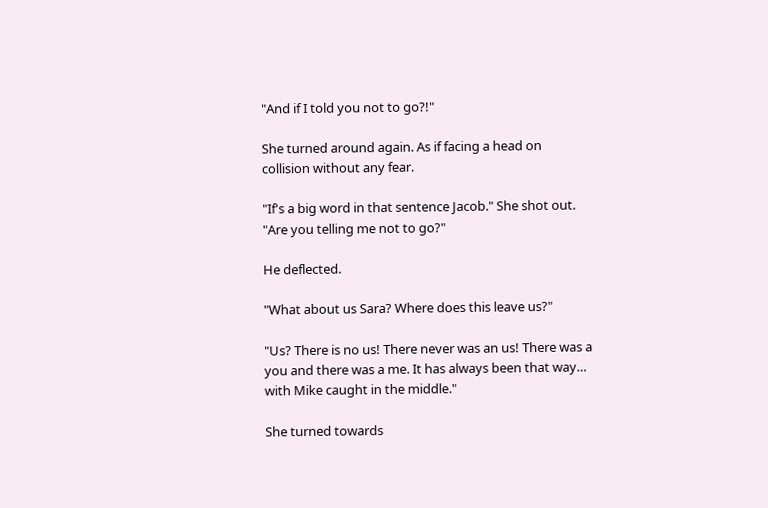"And if I told you not to go?!"

She turned around again. As if facing a head on collision without any fear.

"If's a big word in that sentence Jacob." She shot out. "Are you telling me not to go?"

He deflected.

"What about us Sara? Where does this leave us?"

"Us? There is no us! There never was an us! There was a you and there was a me. It has always been that way… with Mike caught in the middle."

She turned towards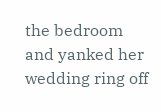the bedroom and yanked her wedding ring off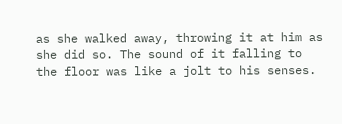as she walked away, throwing it at him as she did so. The sound of it falling to the floor was like a jolt to his senses.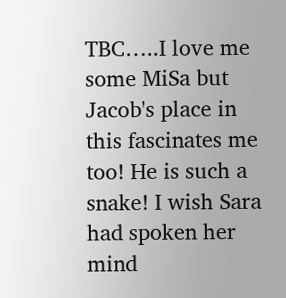TBC…..I love me some MiSa but Jacob's place in this fascinates me too! He is such a snake! I wish Sara had spoken her mind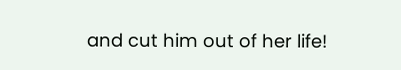and cut him out of her life!